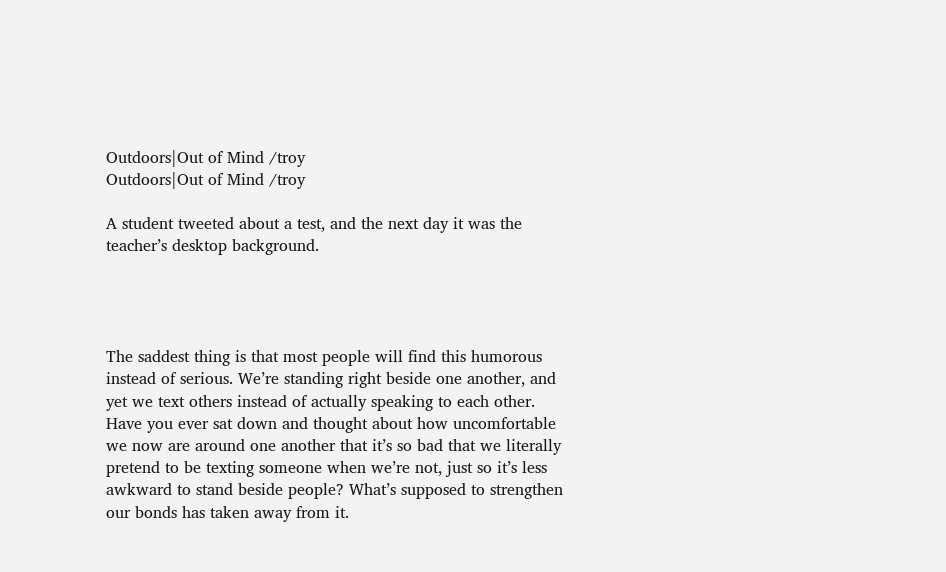Outdoors|Out of Mind /troy
Outdoors|Out of Mind /troy

A student tweeted about a test, and the next day it was the teacher’s desktop background.




The saddest thing is that most people will find this humorous instead of serious. We’re standing right beside one another, and yet we text others instead of actually speaking to each other. Have you ever sat down and thought about how uncomfortable we now are around one another that it’s so bad that we literally pretend to be texting someone when we’re not, just so it’s less awkward to stand beside people? What’s supposed to strengthen our bonds has taken away from it.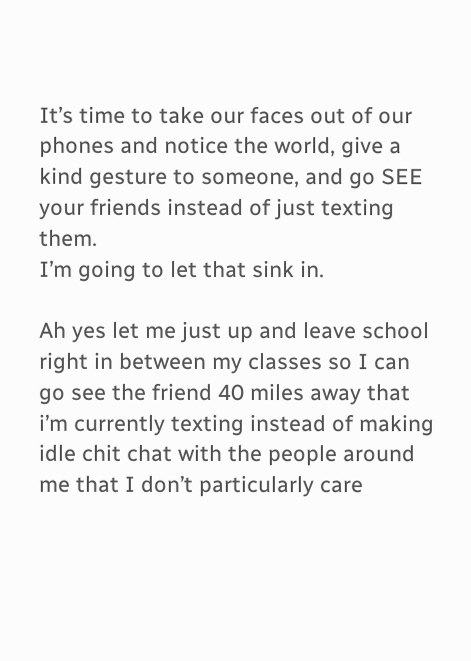It’s time to take our faces out of our phones and notice the world, give a kind gesture to someone, and go SEE your friends instead of just texting them.
I’m going to let that sink in.

Ah yes let me just up and leave school right in between my classes so I can go see the friend 40 miles away that i’m currently texting instead of making idle chit chat with the people around me that I don’t particularly care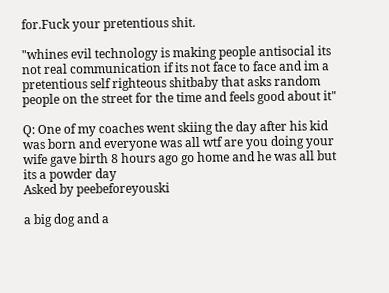for.Fuck your pretentious shit.

"whines evil technology is making people antisocial its not real communication if its not face to face and im a pretentious self righteous shitbaby that asks random people on the street for the time and feels good about it"

Q: One of my coaches went skiing the day after his kid was born and everyone was all wtf are you doing your wife gave birth 8 hours ago go home and he was all but its a powder day
Asked by peebeforeyouski

a big dog and a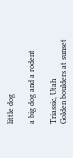little dog

a big dog and a rodent

Triassic, Utah
Golden boulders at sunset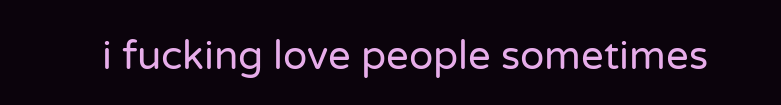i fucking love people sometimes